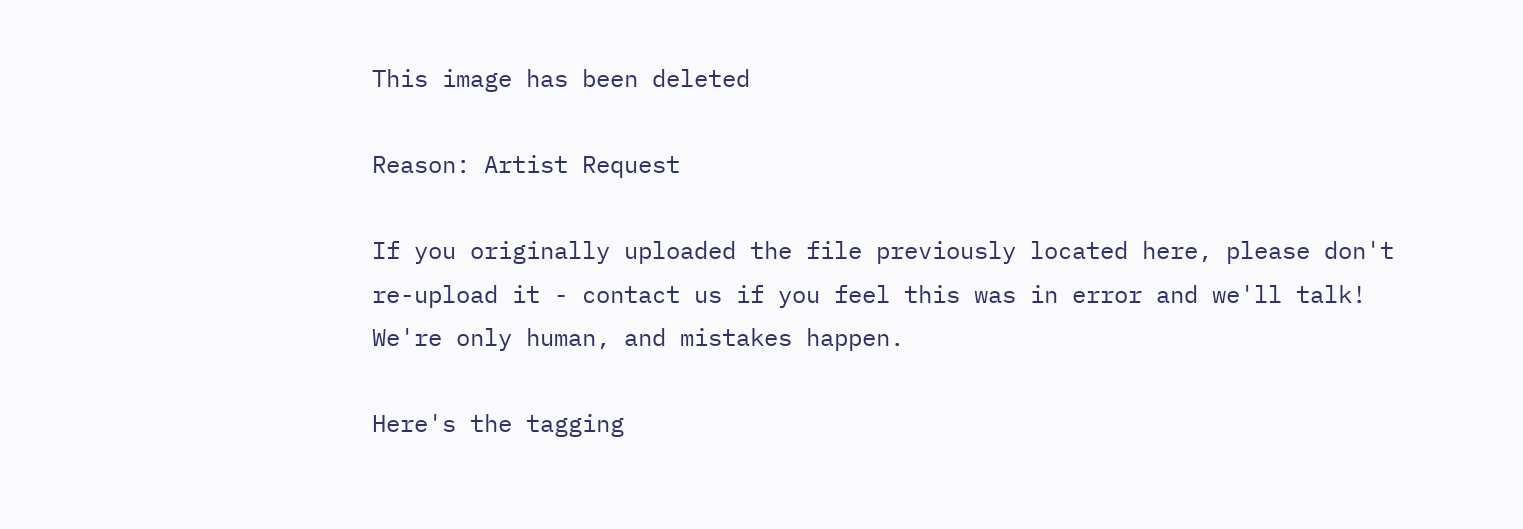This image has been deleted

Reason: Artist Request

If you originally uploaded the file previously located here, please don't re-upload it - contact us if you feel this was in error and we'll talk! We're only human, and mistakes happen.

Here's the tagging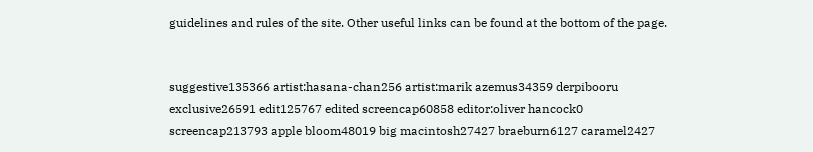guidelines and rules of the site. Other useful links can be found at the bottom of the page.


suggestive135366 artist:hasana-chan256 artist:marik azemus34359 derpibooru exclusive26591 edit125767 edited screencap60858 editor:oliver hancock0 screencap213793 apple bloom48019 big macintosh27427 braeburn6127 caramel2427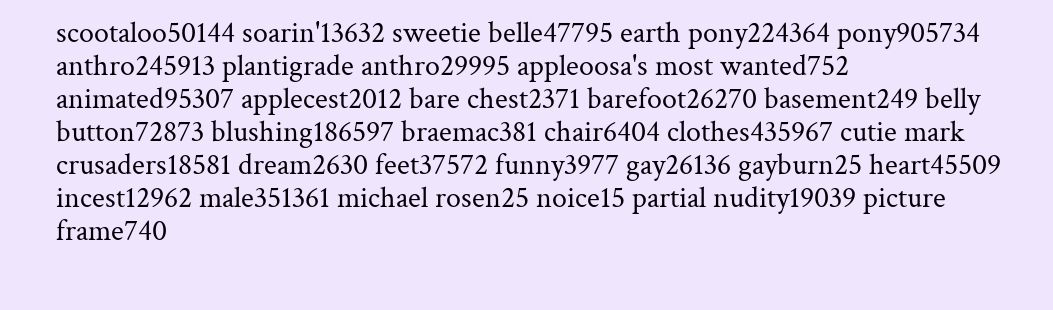scootaloo50144 soarin'13632 sweetie belle47795 earth pony224364 pony905734 anthro245913 plantigrade anthro29995 appleoosa's most wanted752 animated95307 applecest2012 bare chest2371 barefoot26270 basement249 belly button72873 blushing186597 braemac381 chair6404 clothes435967 cutie mark crusaders18581 dream2630 feet37572 funny3977 gay26136 gayburn25 heart45509 incest12962 male351361 michael rosen25 noice15 partial nudity19039 picture frame740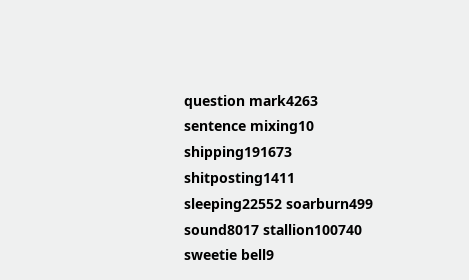question mark4263 sentence mixing10 shipping191673 shitposting1411 sleeping22552 soarburn499 sound8017 stallion100740 sweetie bell9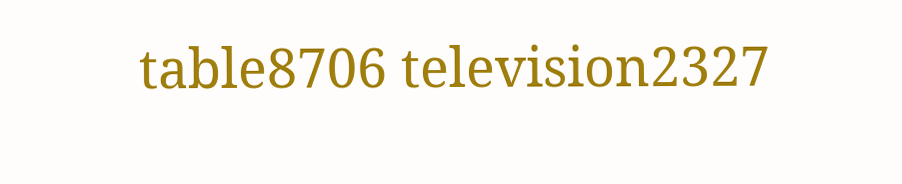table8706 television2327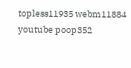topless11935 webm11884 youtube poop352